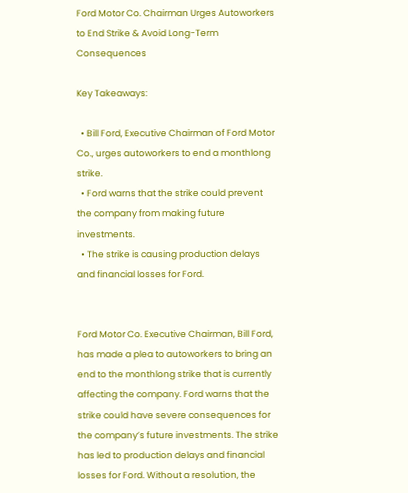Ford Motor Co. Chairman Urges Autoworkers to End Strike & Avoid Long-Term Consequences

Key Takeaways:

  • Bill Ford, Executive Chairman of Ford Motor Co., urges autoworkers to end a monthlong strike.
  • Ford warns that the strike could prevent the company from making future investments.
  • The strike is causing production delays and financial losses for Ford.


Ford Motor Co. Executive Chairman, Bill Ford, has made a plea to autoworkers to bring an end to the monthlong strike that is currently affecting the company. Ford warns that the strike could have severe consequences for the company’s future investments. The strike has led to production delays and financial losses for Ford. Without a resolution, the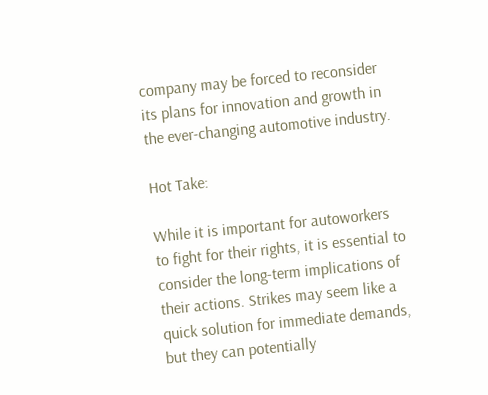company may be forced to reconsider its plans for innovation and growth in the ever-changing automotive industry.

Hot Take:

While it is important for autoworkers to fight for their rights, it is essential to consider the long-term implications of their actions. Strikes may seem like a quick solution for immediate demands, but they can potentially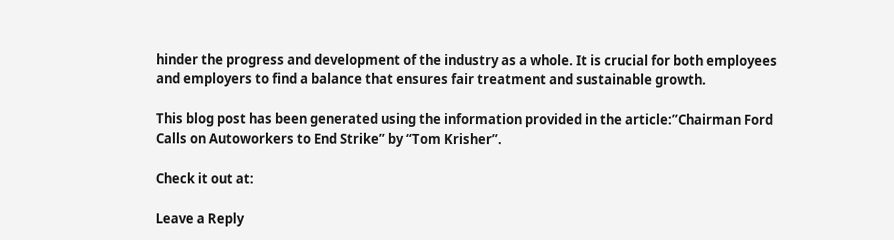hinder the progress and development of the industry as a whole. It is crucial for both employees and employers to find a balance that ensures fair treatment and sustainable growth.

This blog post has been generated using the information provided in the article:”Chairman Ford Calls on Autoworkers to End Strike” by “Tom Krisher”.

Check it out at:

Leave a Reply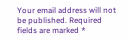Your email address will not be published. Required fields are marked *